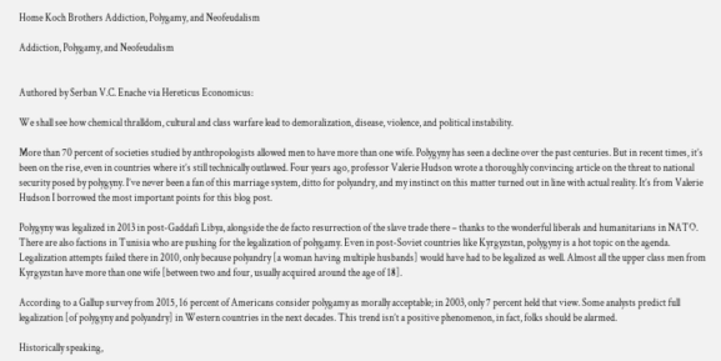Home Koch Brothers Addiction, Polygamy, and Neofeudalism

Addiction, Polygamy, and Neofeudalism


Authored by Serban V.C. Enache via Hereticus Economicus:

We shall see how chemical thralldom, cultural and class warfare lead to demoralization, disease, violence, and political instability.

More than 70 percent of societies studied by anthropologists allowed men to have more than one wife. Polygyny has seen a decline over the past centuries. But in recent times, it’s been on the rise, even in countries where it’s still technically outlawed. Four years ago, professor Valerie Hudson wrote a thoroughly convincing article on the threat to national security posed by polygyny. I’ve never been a fan of this marriage system, ditto for polyandry, and my instinct on this matter turned out in line with actual reality. It’s from Valerie Hudson I borrowed the most important points for this blog post.

Polygyny was legalized in 2013 in post-Gaddafi Libya, alongside the de facto resurrection of the slave trade there – thanks to the wonderful liberals and humanitarians in NATO. There are also factions in Tunisia who are pushing for the legalization of polygamy. Even in post-Soviet countries like Kyrgyzstan, polygyny is a hot topic on the agenda. Legalization attempts failed there in 2010, only because polyandry [a woman having multiple husbands] would have had to be legalized as well. Almost all the upper class men from Kyrgyzstan have more than one wife [between two and four, usually acquired around the age of 18].

According to a Gallup survey from 2015, 16 percent of Americans consider polygamy as morally acceptable; in 2003, only 7 percent held that view. Some analysts predict full legalization [of polygyny and polyandry] in Western countries in the next decades. This trend isn’t a positive phenomenon, in fact, folks should be alarmed.

Historically speaking,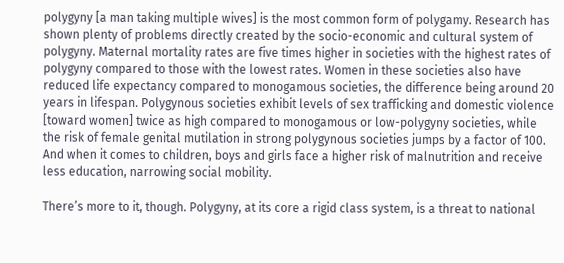polygyny [a man taking multiple wives] is the most common form of polygamy. Research has shown plenty of problems directly created by the socio-economic and cultural system of polygyny. Maternal mortality rates are five times higher in societies with the highest rates of polygyny compared to those with the lowest rates. Women in these societies also have reduced life expectancy compared to monogamous societies, the difference being around 20 years in lifespan. Polygynous societies exhibit levels of sex trafficking and domestic violence [toward women] twice as high compared to monogamous or low-polygyny societies, while the risk of female genital mutilation in strong polygynous societies jumps by a factor of 100. And when it comes to children, boys and girls face a higher risk of malnutrition and receive less education, narrowing social mobility.

There’s more to it, though. Polygyny, at its core a rigid class system, is a threat to national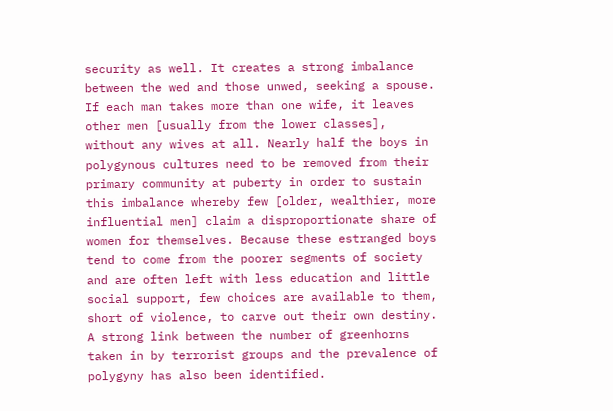security as well. It creates a strong imbalance between the wed and those unwed, seeking a spouse. If each man takes more than one wife, it leaves other men [usually from the lower classes], without any wives at all. Nearly half the boys in polygynous cultures need to be removed from their primary community at puberty in order to sustain this imbalance whereby few [older, wealthier, more influential men] claim a disproportionate share of women for themselves. Because these estranged boys tend to come from the poorer segments of society and are often left with less education and little social support, few choices are available to them, short of violence, to carve out their own destiny. A strong link between the number of greenhorns taken in by terrorist groups and the prevalence of polygyny has also been identified.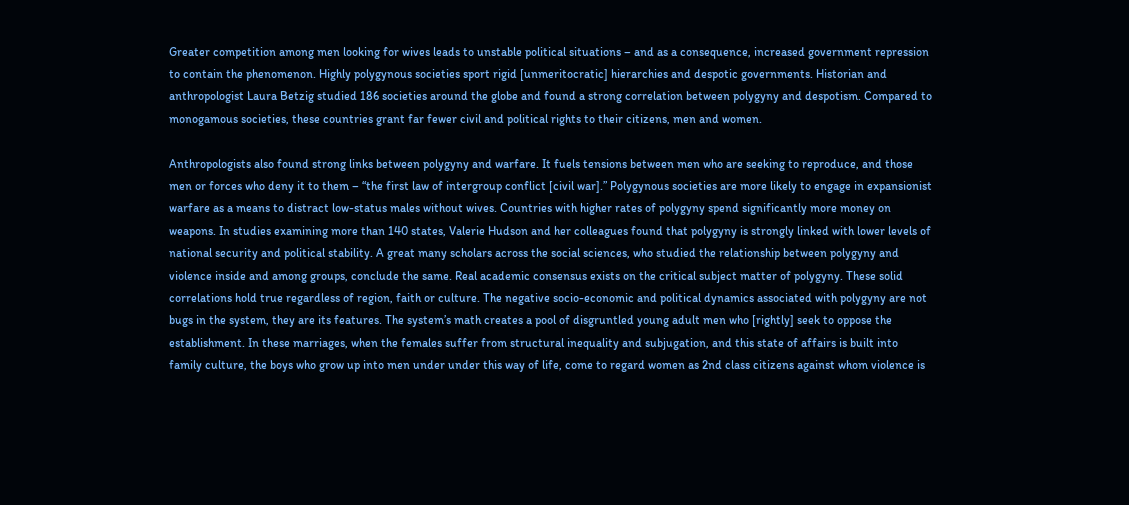Greater competition among men looking for wives leads to unstable political situations – and as a consequence, increased government repression to contain the phenomenon. Highly polygynous societies sport rigid [unmeritocratic] hierarchies and despotic governments. Historian and anthropologist Laura Betzig studied 186 societies around the globe and found a strong correlation between polygyny and despotism. Compared to monogamous societies, these countries grant far fewer civil and political rights to their citizens, men and women.

Anthropologists also found strong links between polygyny and warfare. It fuels tensions between men who are seeking to reproduce, and those men or forces who deny it to them – “the first law of intergroup conflict [civil war].” Polygynous societies are more likely to engage in expansionist warfare as a means to distract low-status males without wives. Countries with higher rates of polygyny spend significantly more money on weapons. In studies examining more than 140 states, Valerie Hudson and her colleagues found that polygyny is strongly linked with lower levels of national security and political stability. A great many scholars across the social sciences, who studied the relationship between polygyny and violence inside and among groups, conclude the same. Real academic consensus exists on the critical subject matter of polygyny. These solid correlations hold true regardless of region, faith or culture. The negative socio-economic and political dynamics associated with polygyny are not bugs in the system, they are its features. The system’s math creates a pool of disgruntled young adult men who [rightly] seek to oppose the establishment. In these marriages, when the females suffer from structural inequality and subjugation, and this state of affairs is built into family culture, the boys who grow up into men under under this way of life, come to regard women as 2nd class citizens against whom violence is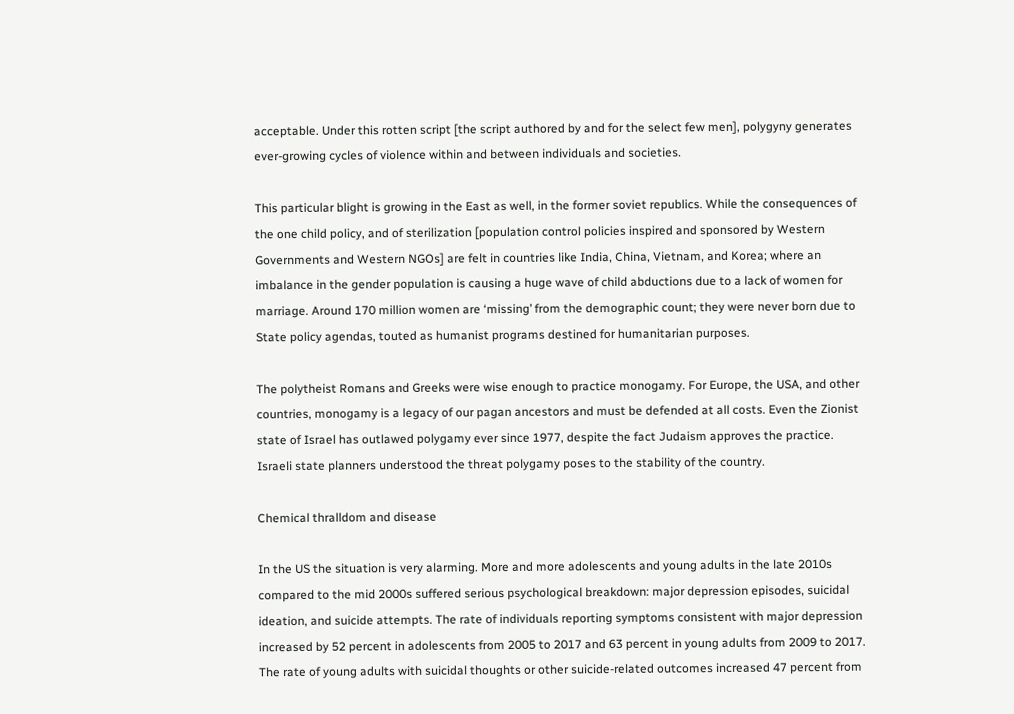acceptable. Under this rotten script [the script authored by and for the select few men], polygyny generates ever-growing cycles of violence within and between individuals and societies.

This particular blight is growing in the East as well, in the former soviet republics. While the consequences of the one child policy, and of sterilization [population control policies inspired and sponsored by Western Governments and Western NGOs] are felt in countries like India, China, Vietnam, and Korea; where an imbalance in the gender population is causing a huge wave of child abductions due to a lack of women for marriage. Around 170 million women are ‘missing’ from the demographic count; they were never born due to State policy agendas, touted as humanist programs destined for humanitarian purposes.

The polytheist Romans and Greeks were wise enough to practice monogamy. For Europe, the USA, and other countries, monogamy is a legacy of our pagan ancestors and must be defended at all costs. Even the Zionist state of Israel has outlawed polygamy ever since 1977, despite the fact Judaism approves the practice. Israeli state planners understood the threat polygamy poses to the stability of the country.

Chemical thralldom and disease

In the US the situation is very alarming. More and more adolescents and young adults in the late 2010s compared to the mid 2000s suffered serious psychological breakdown: major depression episodes, suicidal ideation, and suicide attempts. The rate of individuals reporting symptoms consistent with major depression increased by 52 percent in adolescents from 2005 to 2017 and 63 percent in young adults from 2009 to 2017. The rate of young adults with suicidal thoughts or other suicide-related outcomes increased 47 percent from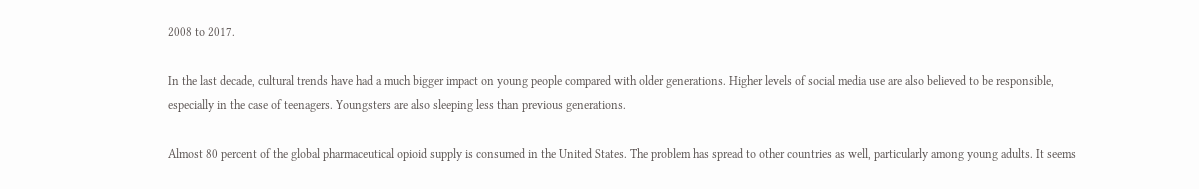2008 to 2017.

In the last decade, cultural trends have had a much bigger impact on young people compared with older generations. Higher levels of social media use are also believed to be responsible, especially in the case of teenagers. Youngsters are also sleeping less than previous generations.

Almost 80 percent of the global pharmaceutical opioid supply is consumed in the United States. The problem has spread to other countries as well, particularly among young adults. It seems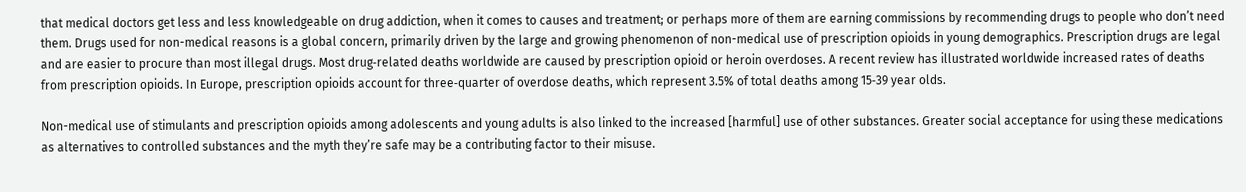that medical doctors get less and less knowledgeable on drug addiction, when it comes to causes and treatment; or perhaps more of them are earning commissions by recommending drugs to people who don’t need them. Drugs used for non-medical reasons is a global concern, primarily driven by the large and growing phenomenon of non-medical use of prescription opioids in young demographics. Prescription drugs are legal and are easier to procure than most illegal drugs. Most drug‐related deaths worldwide are caused by prescription opioid or heroin overdoses. A recent review has illustrated worldwide increased rates of deaths from prescription opioids. In Europe, prescription opioids account for three‐quarter of overdose deaths, which represent 3.5% of total deaths among 15‐39 year olds.

Non-medical use of stimulants and prescription opioids among adolescents and young adults is also linked to the increased [harmful] use of other substances. Greater social acceptance for using these medications as alternatives to controlled substances and the myth they’re safe may be a contributing factor to their misuse.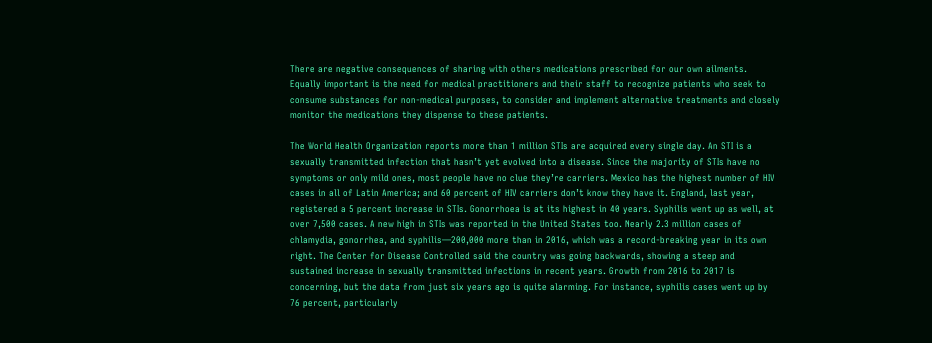There are negative consequences of sharing with others medications prescribed for our own ailments. Equally important is the need for medical practitioners and their staff to recognize patients who seek to consume substances for non-medical purposes, to consider and implement alternative treatments and closely monitor the medications they dispense to these patients.

The World Health Organization reports more than 1 million STIs are acquired every single day. An STI is a sexually transmitted infection that hasn’t yet evolved into a disease. Since the majority of STIs have no symptoms or only mild ones, most people have no clue they’re carriers. Mexico has the highest number of HIV cases in all of Latin America; and 60 percent of HIV carriers don’t know they have it. England, last year, registered a 5 percent increase in STIs. Gonorrhoea is at its highest in 40 years. Syphilis went up as well, at over 7,500 cases. A new high in STIs was reported in the United States too. Nearly 2.3 million cases of chlamydia, gonorrhea, and syphilis—200,000 more than in 2016, which was a record-breaking year in its own right. The Center for Disease Controlled said the country was going backwards, showing a steep and sustained increase in sexually transmitted infections in recent years. Growth from 2016 to 2017 is concerning, but the data from just six years ago is quite alarming. For instance, syphilis cases went up by 76 percent, particularly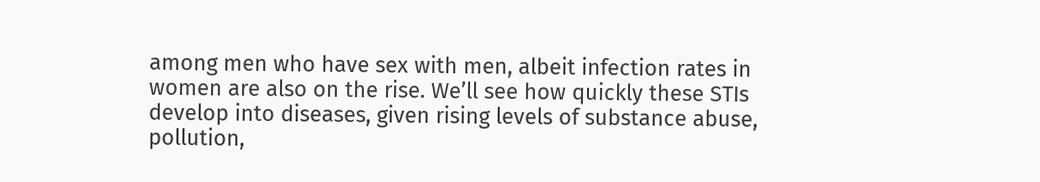among men who have sex with men, albeit infection rates in women are also on the rise. We’ll see how quickly these STIs develop into diseases, given rising levels of substance abuse, pollution,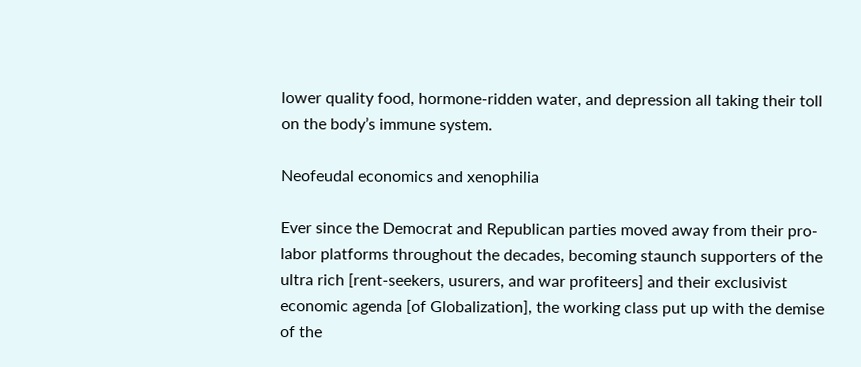lower quality food, hormone-ridden water, and depression all taking their toll on the body’s immune system.

Neofeudal economics and xenophilia

Ever since the Democrat and Republican parties moved away from their pro-labor platforms throughout the decades, becoming staunch supporters of the ultra rich [rent-seekers, usurers, and war profiteers] and their exclusivist economic agenda [of Globalization], the working class put up with the demise of the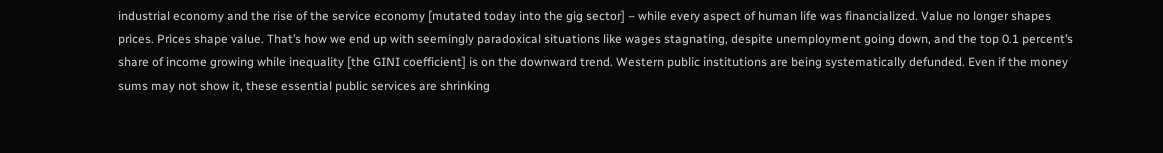industrial economy and the rise of the service economy [mutated today into the gig sector] – while every aspect of human life was financialized. Value no longer shapes prices. Prices shape value. That’s how we end up with seemingly paradoxical situations like wages stagnating, despite unemployment going down, and the top 0.1 percent’s share of income growing while inequality [the GINI coefficient] is on the downward trend. Western public institutions are being systematically defunded. Even if the money sums may not show it, these essential public services are shrinking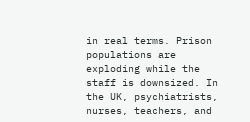in real terms. Prison populations are exploding while the staff is downsized. In the UK, psychiatrists, nurses, teachers, and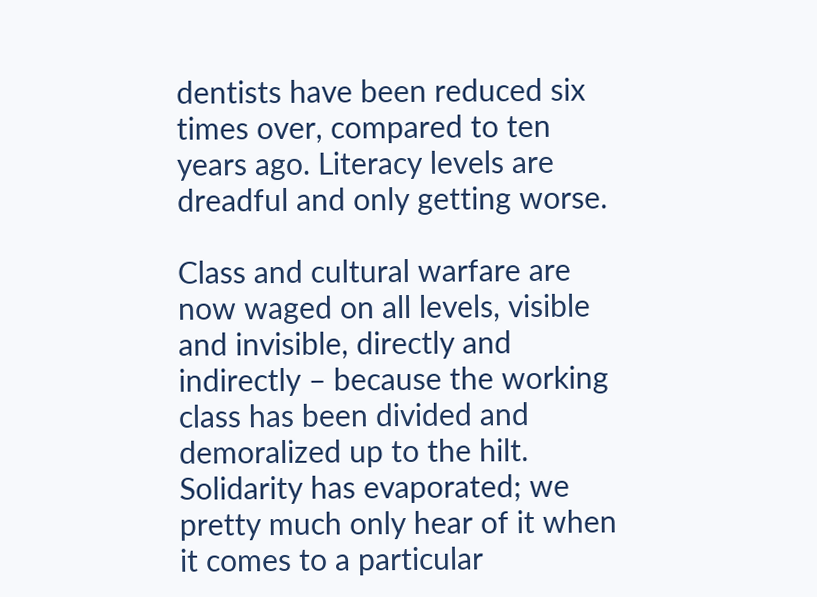dentists have been reduced six times over, compared to ten years ago. Literacy levels are dreadful and only getting worse.

Class and cultural warfare are now waged on all levels, visible and invisible, directly and indirectly – because the working class has been divided and demoralized up to the hilt. Solidarity has evaporated; we pretty much only hear of it when it comes to a particular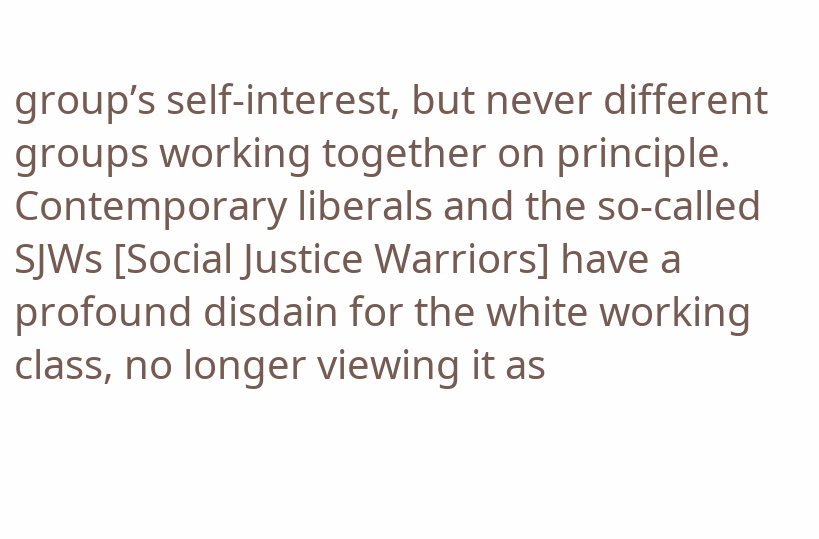group’s self-interest, but never different groups working together on principle. Contemporary liberals and the so-called SJWs [Social Justice Warriors] have a profound disdain for the white working class, no longer viewing it as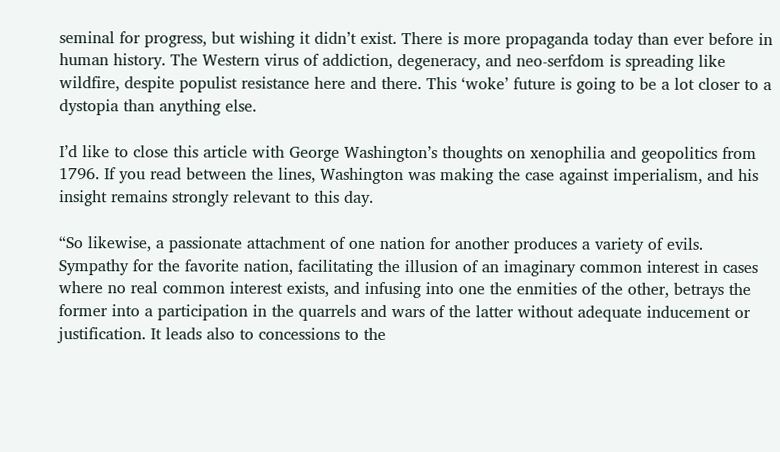seminal for progress, but wishing it didn’t exist. There is more propaganda today than ever before in human history. The Western virus of addiction, degeneracy, and neo-serfdom is spreading like wildfire, despite populist resistance here and there. This ‘woke’ future is going to be a lot closer to a dystopia than anything else.

I’d like to close this article with George Washington’s thoughts on xenophilia and geopolitics from 1796. If you read between the lines, Washington was making the case against imperialism, and his insight remains strongly relevant to this day.

“So likewise, a passionate attachment of one nation for another produces a variety of evils. Sympathy for the favorite nation, facilitating the illusion of an imaginary common interest in cases where no real common interest exists, and infusing into one the enmities of the other, betrays the former into a participation in the quarrels and wars of the latter without adequate inducement or justification. It leads also to concessions to the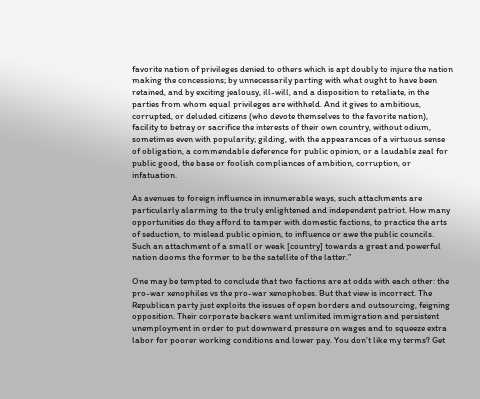favorite nation of privileges denied to others which is apt doubly to injure the nation making the concessions; by unnecessarily parting with what ought to have been retained, and by exciting jealousy, ill-will, and a disposition to retaliate, in the parties from whom equal privileges are withheld. And it gives to ambitious, corrupted, or deluded citizens (who devote themselves to the favorite nation), facility to betray or sacrifice the interests of their own country, without odium, sometimes even with popularity; gilding, with the appearances of a virtuous sense of obligation, a commendable deference for public opinion, or a laudable zeal for public good, the base or foolish compliances of ambition, corruption, or infatuation.

As avenues to foreign influence in innumerable ways, such attachments are particularly alarming to the truly enlightened and independent patriot. How many opportunities do they afford to tamper with domestic factions, to practice the arts of seduction, to mislead public opinion, to influence or awe the public councils. Such an attachment of a small or weak [country] towards a great and powerful nation dooms the former to be the satellite of the latter.”

One may be tempted to conclude that two factions are at odds with each other: the pro-war xenophiles vs the pro-war xenophobes. But that view is incorrect. The Republican party just exploits the issues of open borders and outsourcing, feigning opposition. Their corporate backers want unlimited immigration and persistent unemployment in order to put downward pressure on wages and to squeeze extra labor for poorer working conditions and lower pay. You don’t like my terms? Get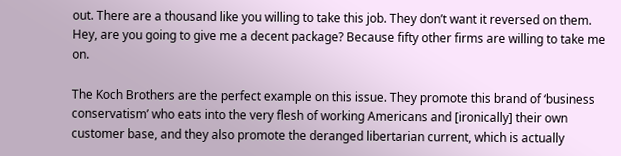out. There are a thousand like you willing to take this job. They don’t want it reversed on them. Hey, are you going to give me a decent package? Because fifty other firms are willing to take me on.

The Koch Brothers are the perfect example on this issue. They promote this brand of ‘business conservatism’ who eats into the very flesh of working Americans and [ironically] their own customer base, and they also promote the deranged libertarian current, which is actually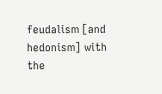feudalism [and hedonism] with the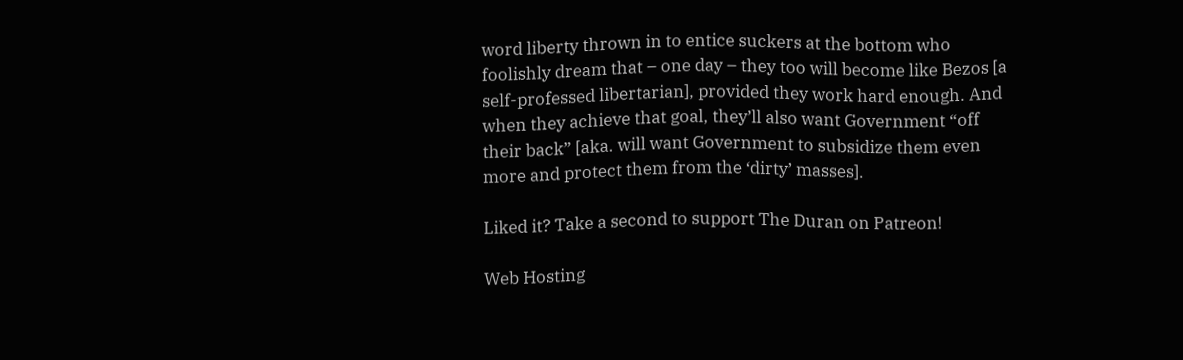word liberty thrown in to entice suckers at the bottom who foolishly dream that – one day – they too will become like Bezos [a self-professed libertarian], provided they work hard enough. And when they achieve that goal, they’ll also want Government “off their back” [aka. will want Government to subsidize them even more and protect them from the ‘dirty’ masses].

Liked it? Take a second to support The Duran on Patreon!

Web Hosting